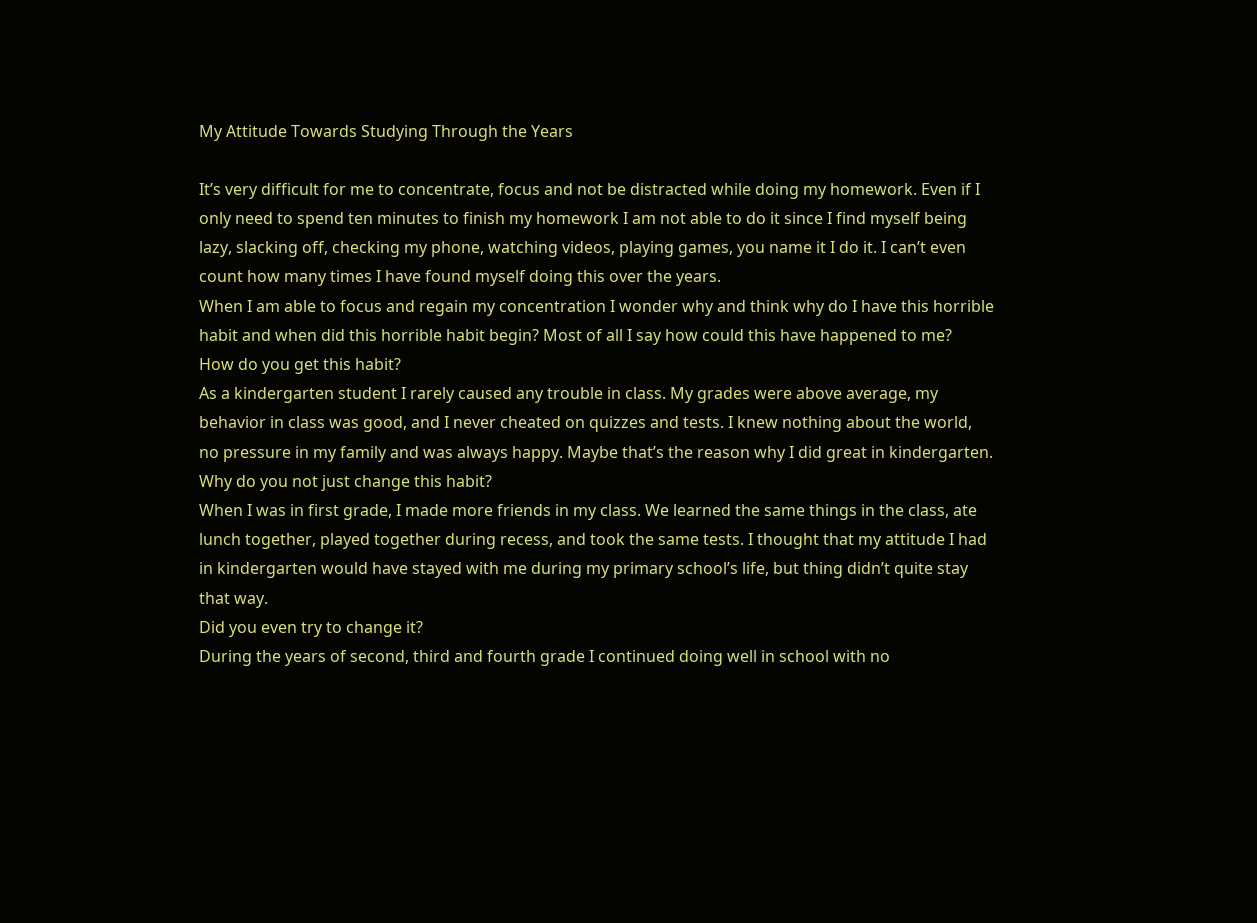My Attitude Towards Studying Through the Years

It’s very difficult for me to concentrate, focus and not be distracted while doing my homework. Even if I only need to spend ten minutes to finish my homework I am not able to do it since I find myself being lazy, slacking off, checking my phone, watching videos, playing games, you name it I do it. I can’t even count how many times I have found myself doing this over the years.
When I am able to focus and regain my concentration I wonder why and think why do I have this horrible habit and when did this horrible habit begin? Most of all I say how could this have happened to me?
How do you get this habit?
As a kindergarten student I rarely caused any trouble in class. My grades were above average, my behavior in class was good, and I never cheated on quizzes and tests. I knew nothing about the world, no pressure in my family and was always happy. Maybe that’s the reason why I did great in kindergarten.
Why do you not just change this habit?
When I was in first grade, I made more friends in my class. We learned the same things in the class, ate lunch together, played together during recess, and took the same tests. I thought that my attitude I had in kindergarten would have stayed with me during my primary school’s life, but thing didn’t quite stay that way.
Did you even try to change it?
During the years of second, third and fourth grade I continued doing well in school with no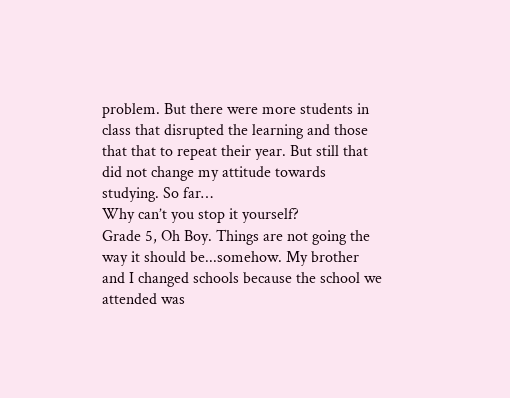problem. But there were more students in class that disrupted the learning and those that that to repeat their year. But still that did not change my attitude towards studying. So far…
Why can’t you stop it yourself?
Grade 5, Oh Boy. Things are not going the way it should be...somehow. My brother and I changed schools because the school we attended was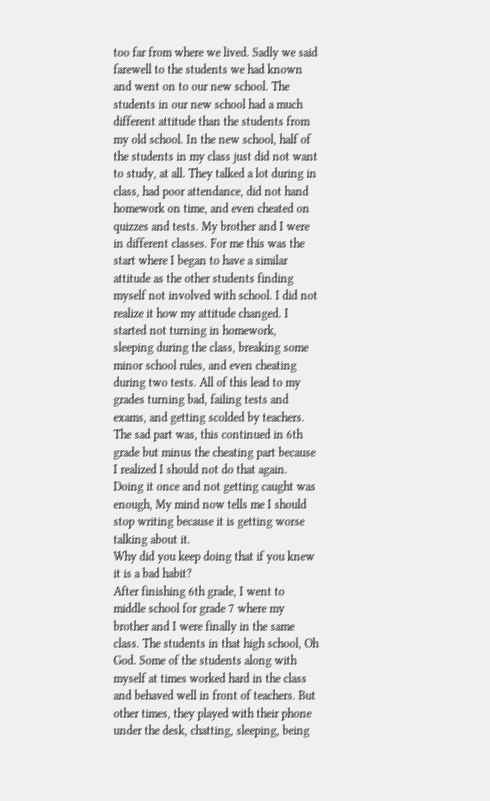too far from where we lived. Sadly we said farewell to the students we had known and went on to our new school. The students in our new school had a much different attitude than the students from my old school. In the new school, half of the students in my class just did not want to study, at all. They talked a lot during in class, had poor attendance, did not hand homework on time, and even cheated on quizzes and tests. My brother and I were in different classes. For me this was the start where I began to have a similar attitude as the other students finding myself not involved with school. I did not realize it how my attitude changed. I started not turning in homework, sleeping during the class, breaking some minor school rules, and even cheating during two tests. All of this lead to my grades turning bad, failing tests and exams, and getting scolded by teachers. The sad part was, this continued in 6th grade but minus the cheating part because I realized I should not do that again. Doing it once and not getting caught was enough, My mind now tells me I should stop writing because it is getting worse talking about it.
Why did you keep doing that if you knew it is a bad habit?
After finishing 6th grade, I went to middle school for grade 7 where my brother and I were finally in the same class. The students in that high school, Oh God. Some of the students along with myself at times worked hard in the class and behaved well in front of teachers. But other times, they played with their phone under the desk, chatting, sleeping, being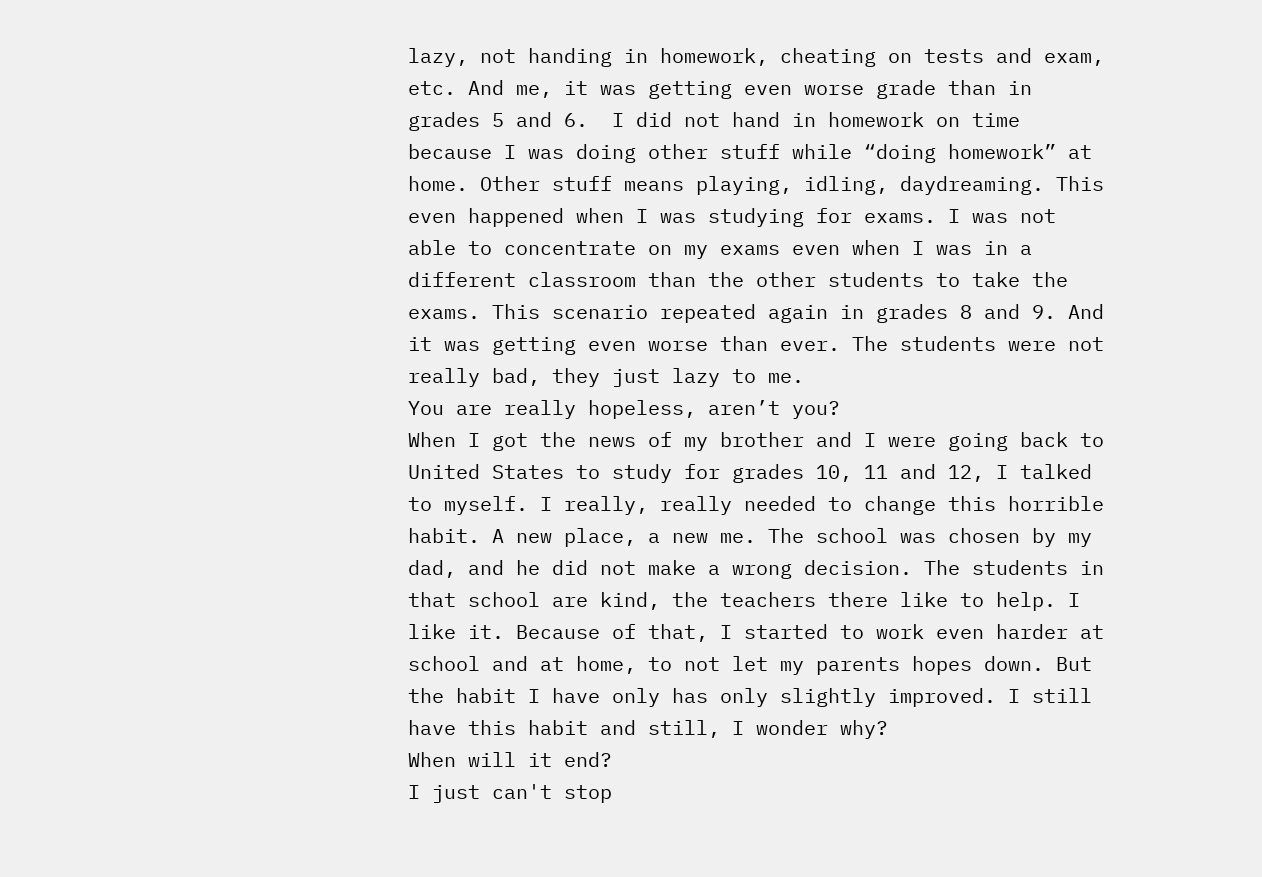lazy, not handing in homework, cheating on tests and exam, etc. And me, it was getting even worse grade than in grades 5 and 6.  I did not hand in homework on time because I was doing other stuff while “doing homework” at home. Other stuff means playing, idling, daydreaming. This even happened when I was studying for exams. I was not able to concentrate on my exams even when I was in a different classroom than the other students to take the exams. This scenario repeated again in grades 8 and 9. And it was getting even worse than ever. The students were not really bad, they just lazy to me.
You are really hopeless, aren’t you?
When I got the news of my brother and I were going back to United States to study for grades 10, 11 and 12, I talked to myself. I really, really needed to change this horrible habit. A new place, a new me. The school was chosen by my dad, and he did not make a wrong decision. The students in that school are kind, the teachers there like to help. I like it. Because of that, I started to work even harder at school and at home, to not let my parents hopes down. But the habit I have only has only slightly improved. I still have this habit and still, I wonder why?
When will it end?
I just can't stop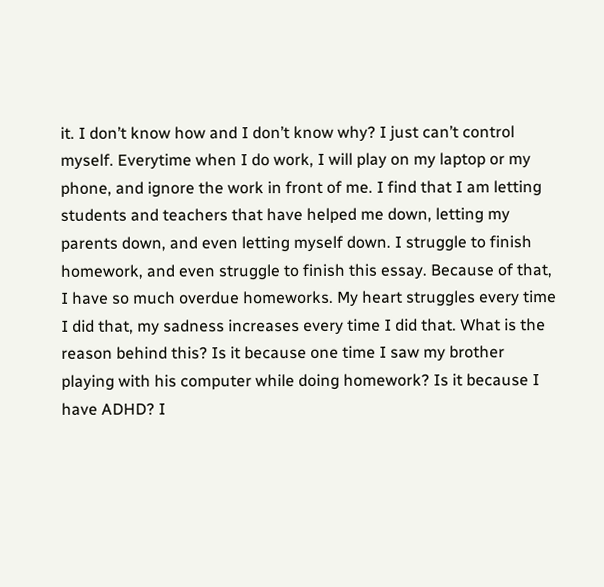it. I don’t know how and I don’t know why? I just can’t control myself. Everytime when I do work, I will play on my laptop or my phone, and ignore the work in front of me. I find that I am letting students and teachers that have helped me down, letting my parents down, and even letting myself down. I struggle to finish homework, and even struggle to finish this essay. Because of that, I have so much overdue homeworks. My heart struggles every time I did that, my sadness increases every time I did that. What is the reason behind this? Is it because one time I saw my brother playing with his computer while doing homework? Is it because I have ADHD? I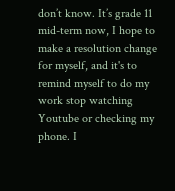don’t know. It’s grade 11 mid-term now, I hope to make a resolution change for myself, and it's to remind myself to do my work stop watching Youtube or checking my phone. I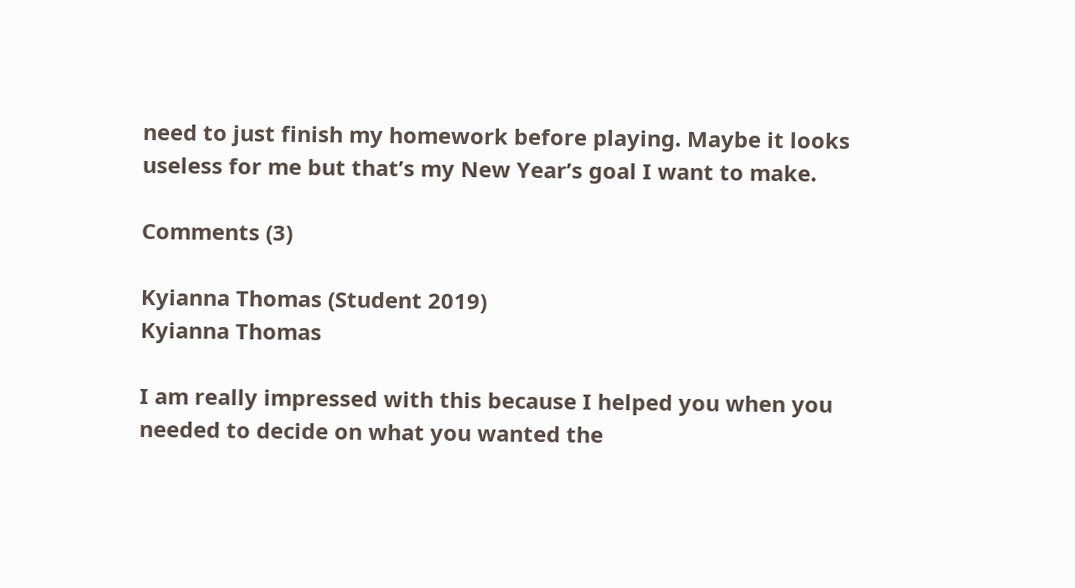need to just finish my homework before playing. Maybe it looks useless for me but that’s my New Year’s goal I want to make.

Comments (3)

Kyianna Thomas (Student 2019)
Kyianna Thomas

I am really impressed with this because I helped you when you needed to decide on what you wanted the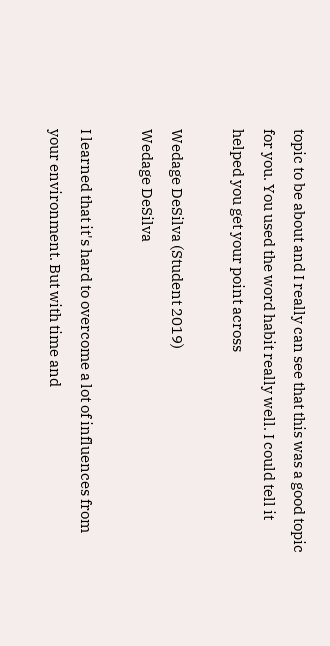topic to be about and I really can see that this was a good topic for you. You used the word habit really well. I could tell it helped you get your point across

Wedage DeSilva (Student 2019)
Wedage DeSilva

I learned that it's hard to overcome a lot of influences from your environment. But with time and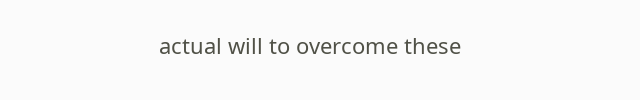actual will to overcome these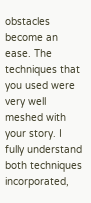obstacles become an ease. The techniques that you used were very well meshed with your story. I fully understand both techniques incorporated,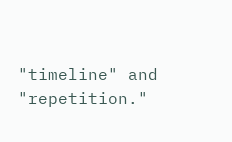"timeline" and "repetition."